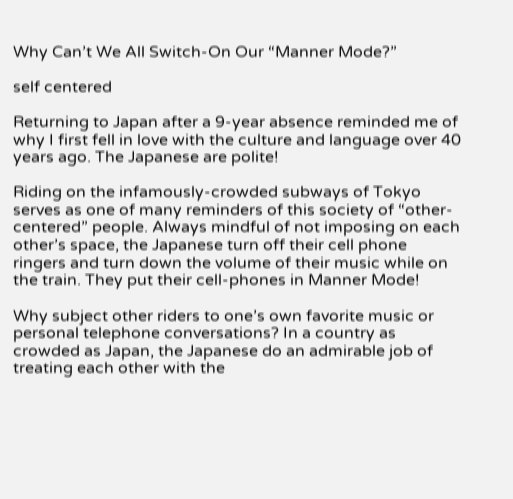Why Can’t We All Switch-On Our “Manner Mode?”

self centered

Returning to Japan after a 9-year absence reminded me of why I first fell in love with the culture and language over 40 years ago. The Japanese are polite!

Riding on the infamously-crowded subways of Tokyo serves as one of many reminders of this society of “other-centered” people. Always mindful of not imposing on each other’s space, the Japanese turn off their cell phone ringers and turn down the volume of their music while on the train. They put their cell-phones in Manner Mode!

Why subject other riders to one’s own favorite music or personal telephone conversations? In a country as crowded as Japan, the Japanese do an admirable job of treating each other with the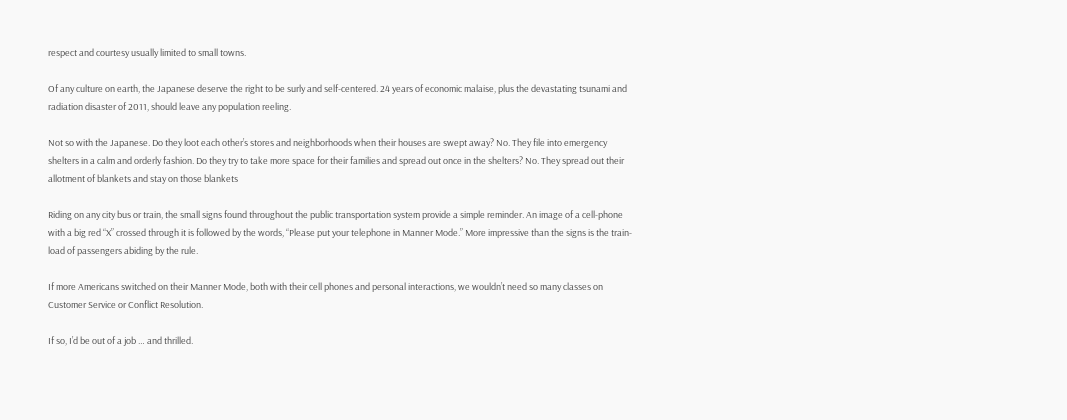respect and courtesy usually limited to small towns.

Of any culture on earth, the Japanese deserve the right to be surly and self-centered. 24 years of economic malaise, plus the devastating tsunami and radiation disaster of 2011, should leave any population reeling.

Not so with the Japanese. Do they loot each other’s stores and neighborhoods when their houses are swept away? No. They file into emergency shelters in a calm and orderly fashion. Do they try to take more space for their families and spread out once in the shelters? No. They spread out their allotment of blankets and stay on those blankets

Riding on any city bus or train, the small signs found throughout the public transportation system provide a simple reminder. An image of a cell-phone with a big red “X” crossed through it is followed by the words, “Please put your telephone in Manner Mode.” More impressive than the signs is the train-load of passengers abiding by the rule.

If more Americans switched on their Manner Mode, both with their cell phones and personal interactions, we wouldn’t need so many classes on Customer Service or Conflict Resolution.

If so, I’d be out of a job … and thrilled.